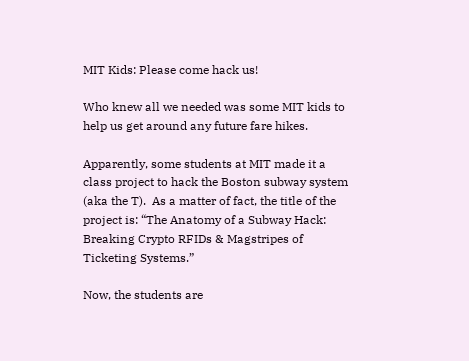MIT Kids: Please come hack us!

Who knew all we needed was some MIT kids to help us get around any future fare hikes.

Apparently, some students at MIT made it a class project to hack the Boston subway system (aka the T).  As a matter of fact, the title of the project is: “The Anatomy of a Subway Hack: Breaking Crypto RFIDs & Magstripes of Ticketing Systems.”

Now, the students are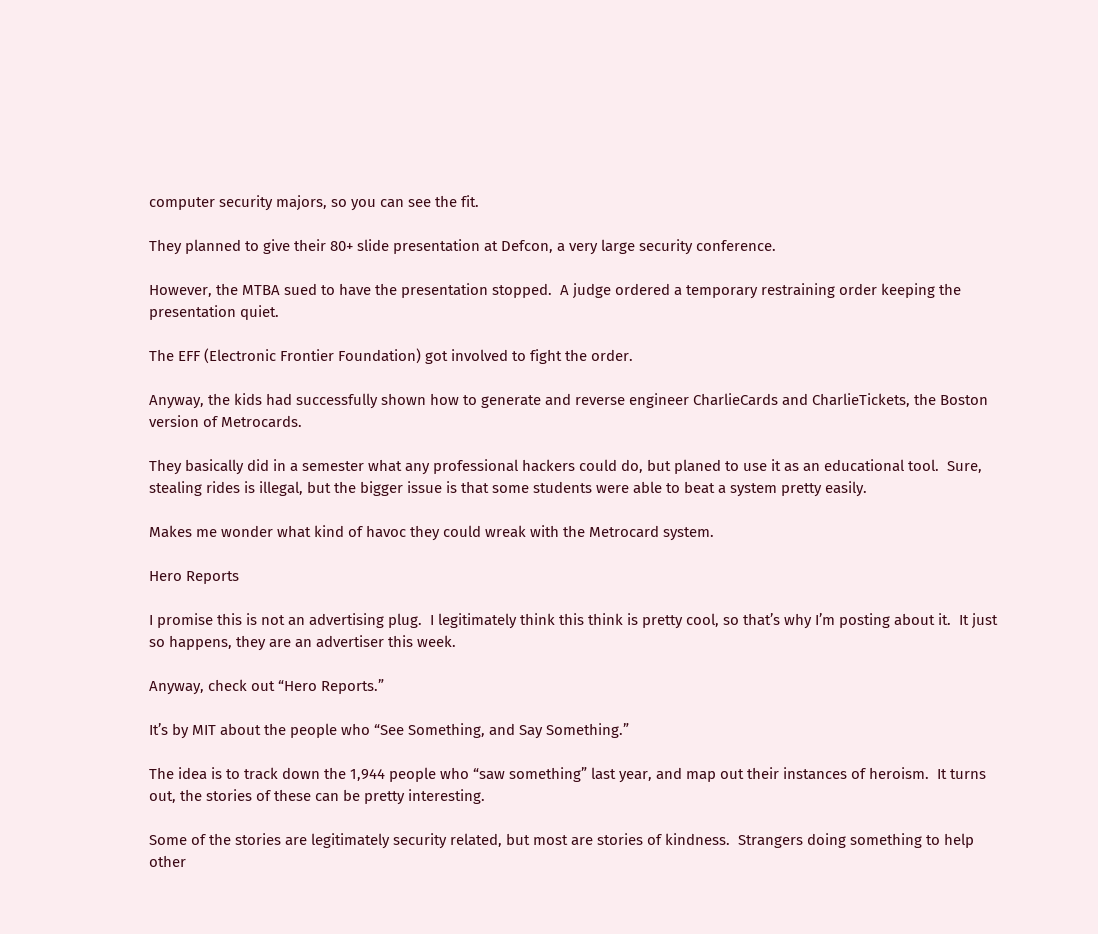computer security majors, so you can see the fit.

They planned to give their 80+ slide presentation at Defcon, a very large security conference.

However, the MTBA sued to have the presentation stopped.  A judge ordered a temporary restraining order keeping the presentation quiet.

The EFF (Electronic Frontier Foundation) got involved to fight the order.

Anyway, the kids had successfully shown how to generate and reverse engineer CharlieCards and CharlieTickets, the Boston version of Metrocards.

They basically did in a semester what any professional hackers could do, but planed to use it as an educational tool.  Sure, stealing rides is illegal, but the bigger issue is that some students were able to beat a system pretty easily.

Makes me wonder what kind of havoc they could wreak with the Metrocard system.

Hero Reports

I promise this is not an advertising plug.  I legitimately think this think is pretty cool, so that’s why I’m posting about it.  It just so happens, they are an advertiser this week.

Anyway, check out “Hero Reports.”

It’s by MIT about the people who “See Something, and Say Something.”

The idea is to track down the 1,944 people who “saw something” last year, and map out their instances of heroism.  It turns out, the stories of these can be pretty interesting.

Some of the stories are legitimately security related, but most are stories of kindness.  Strangers doing something to help other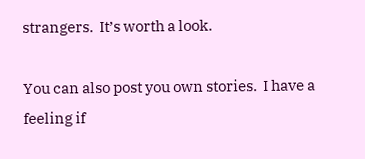strangers.  It’s worth a look.

You can also post you own stories.  I have a feeling if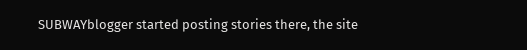SUBWAYblogger started posting stories there, the site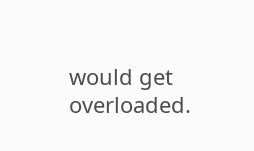would get overloaded.